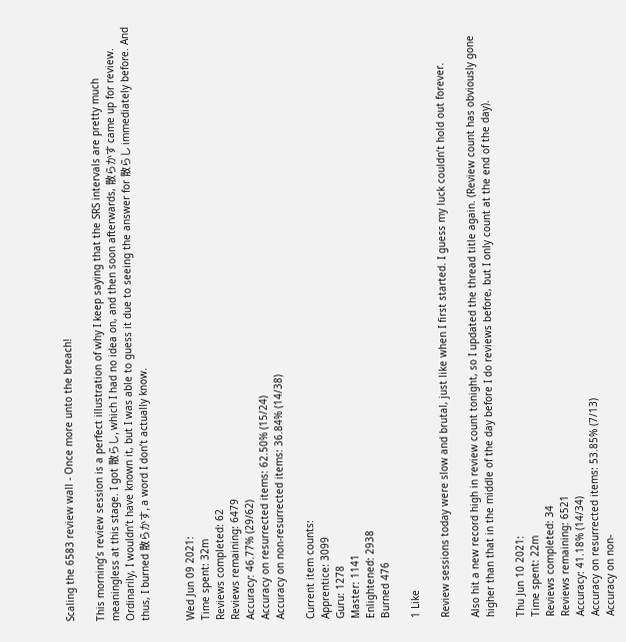Scaling the 6583 review wall - Once more unto the breach!

This morning’s review session is a perfect illustration of why I keep saying that the SRS intervals are pretty much meaningless at this stage. I got 散らし, which I had no idea on, and then soon afterwards, 散らかす came up for review. Ordinarily, I wouldn’t have known it, but I was able to guess it due to seeing the answer for 散らし immediately before. And thus, I burned 散らかす, a word I don’t actually know.


Wed Jun 09 2021:
Time spent: 32m
Reviews completed: 62
Reviews remaining: 6479
Accuracy: 46.77% (29/62)
Accuracy on resurrected items: 62.50% (15/24)
Accuracy on non-resurrected items: 36.84% (14/38)

Current item counts:
Apprentice: 3099
Guru: 1278
Master: 1141
Enlightened: 2938
Burned 476

1 Like

Review sessions today were slow and brutal, just like when I first started. I guess my luck couldn’t hold out forever.

Also hit a new record high in review count tonight, so I updated the thread title again. (Review count has obviously gone higher than that in the middle of the day before I do reviews before, but I only count at the end of the day).

Thu Jun 10 2021:
Time spent: 22m
Reviews completed: 34
Reviews remaining: 6521
Accuracy: 41.18% (14/34)
Accuracy on resurrected items: 53.85% (7/13)
Accuracy on non-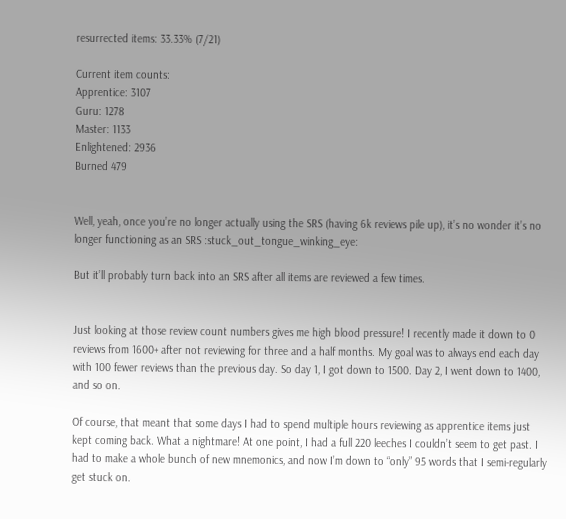resurrected items: 33.33% (7/21)

Current item counts:
Apprentice: 3107
Guru: 1278
Master: 1133
Enlightened: 2936
Burned 479


Well, yeah, once you’re no longer actually using the SRS (having 6k reviews pile up), it’s no wonder it’s no longer functioning as an SRS :stuck_out_tongue_winking_eye:

But it’ll probably turn back into an SRS after all items are reviewed a few times.


Just looking at those review count numbers gives me high blood pressure! I recently made it down to 0 reviews from 1600+ after not reviewing for three and a half months. My goal was to always end each day with 100 fewer reviews than the previous day. So day 1, I got down to 1500. Day 2, I went down to 1400, and so on.

Of course, that meant that some days I had to spend multiple hours reviewing as apprentice items just kept coming back. What a nightmare! At one point, I had a full 220 leeches I couldn’t seem to get past. I had to make a whole bunch of new mnemonics, and now I’m down to “only” 95 words that I semi-regularly get stuck on.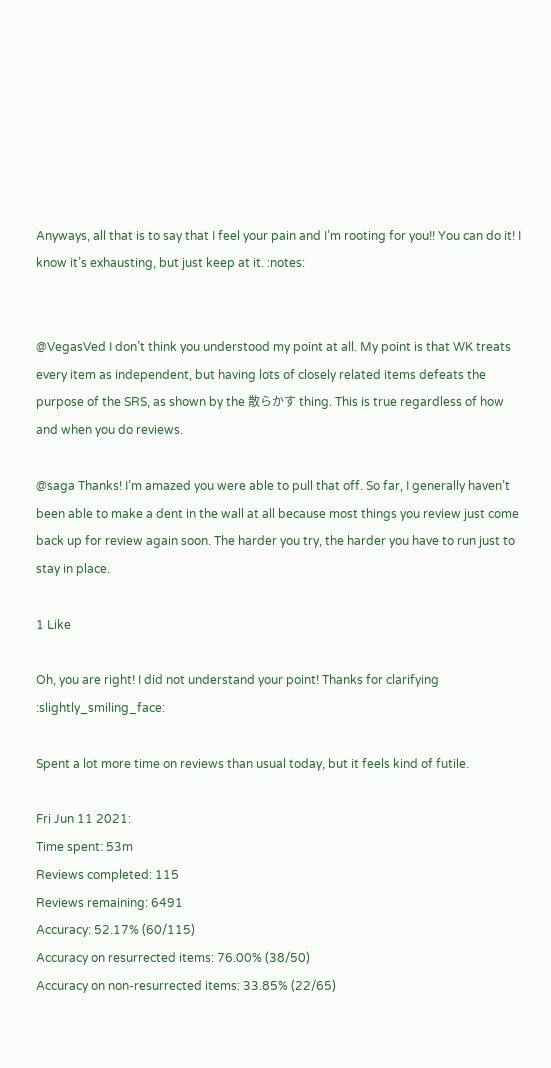Anyways, all that is to say that I feel your pain and I’m rooting for you!! You can do it! I know it’s exhausting, but just keep at it. :notes:


@VegasVed I don’t think you understood my point at all. My point is that WK treats every item as independent, but having lots of closely related items defeats the purpose of the SRS, as shown by the 散らかす thing. This is true regardless of how and when you do reviews.

@saga Thanks! I’m amazed you were able to pull that off. So far, I generally haven’t been able to make a dent in the wall at all because most things you review just come back up for review again soon. The harder you try, the harder you have to run just to stay in place.

1 Like

Oh, you are right! I did not understand your point! Thanks for clarifying :slightly_smiling_face:

Spent a lot more time on reviews than usual today, but it feels kind of futile.

Fri Jun 11 2021:
Time spent: 53m
Reviews completed: 115
Reviews remaining: 6491
Accuracy: 52.17% (60/115)
Accuracy on resurrected items: 76.00% (38/50)
Accuracy on non-resurrected items: 33.85% (22/65)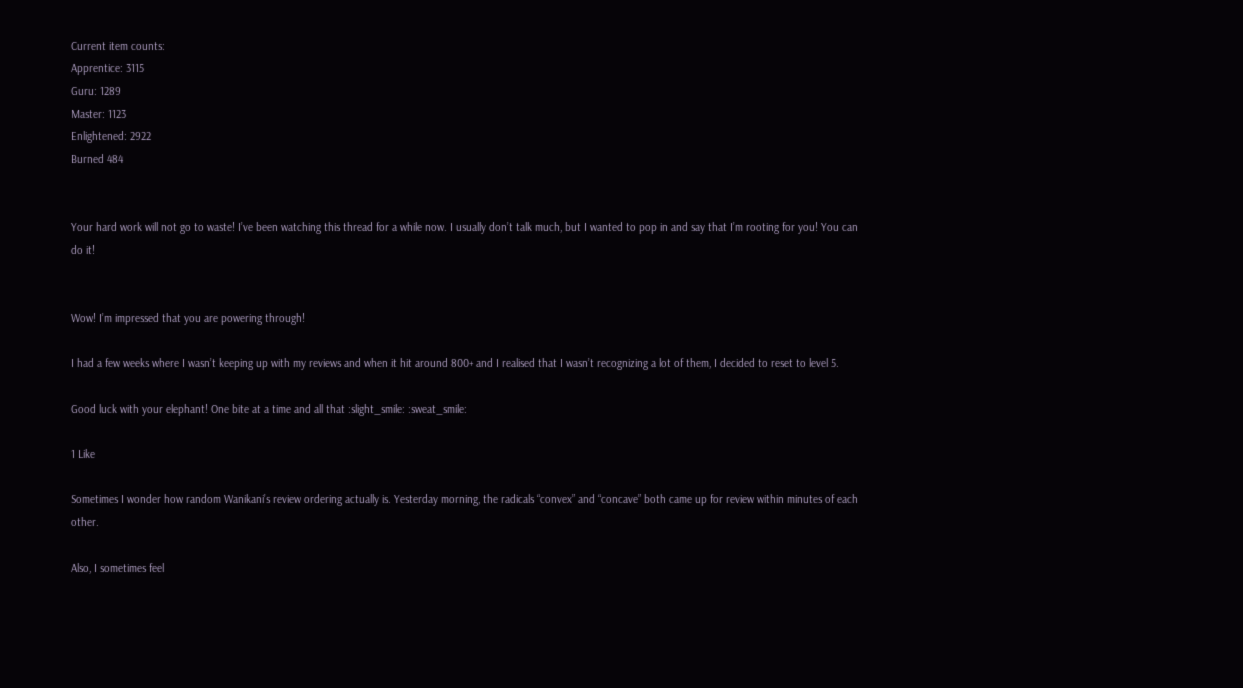Current item counts:
Apprentice: 3115
Guru: 1289
Master: 1123
Enlightened: 2922
Burned 484


Your hard work will not go to waste! I’ve been watching this thread for a while now. I usually don’t talk much, but I wanted to pop in and say that I’m rooting for you! You can do it!


Wow! I’m impressed that you are powering through!

I had a few weeks where I wasn’t keeping up with my reviews and when it hit around 800+ and I realised that I wasn’t recognizing a lot of them, I decided to reset to level 5.

Good luck with your elephant! One bite at a time and all that :slight_smile: :sweat_smile:

1 Like

Sometimes I wonder how random Wanikani’s review ordering actually is. Yesterday morning, the radicals “convex” and “concave” both came up for review within minutes of each other.

Also, I sometimes feel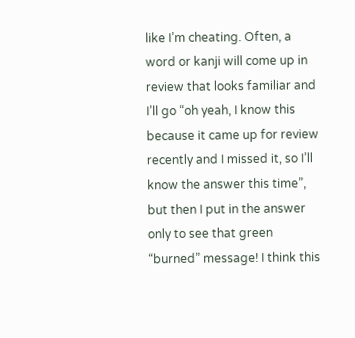like I’m cheating. Often, a word or kanji will come up in review that looks familiar and I’ll go “oh yeah, I know this because it came up for review recently and I missed it, so I’ll know the answer this time”, but then I put in the answer only to see that green “burned” message! I think this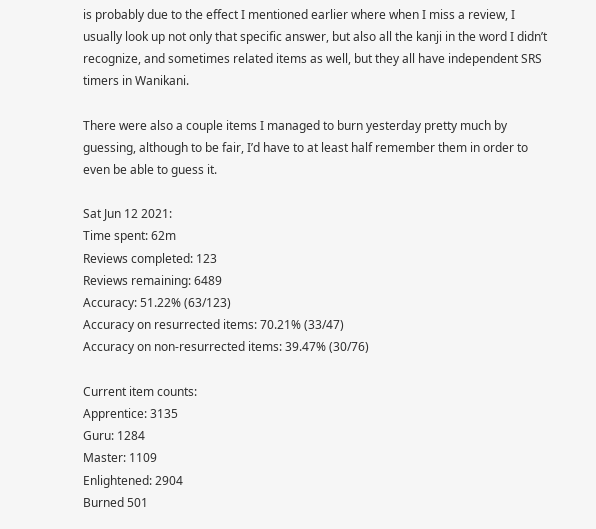is probably due to the effect I mentioned earlier where when I miss a review, I usually look up not only that specific answer, but also all the kanji in the word I didn’t recognize, and sometimes related items as well, but they all have independent SRS timers in Wanikani.

There were also a couple items I managed to burn yesterday pretty much by guessing, although to be fair, I’d have to at least half remember them in order to even be able to guess it.

Sat Jun 12 2021:
Time spent: 62m
Reviews completed: 123
Reviews remaining: 6489
Accuracy: 51.22% (63/123)
Accuracy on resurrected items: 70.21% (33/47)
Accuracy on non-resurrected items: 39.47% (30/76)

Current item counts:
Apprentice: 3135
Guru: 1284
Master: 1109
Enlightened: 2904
Burned 501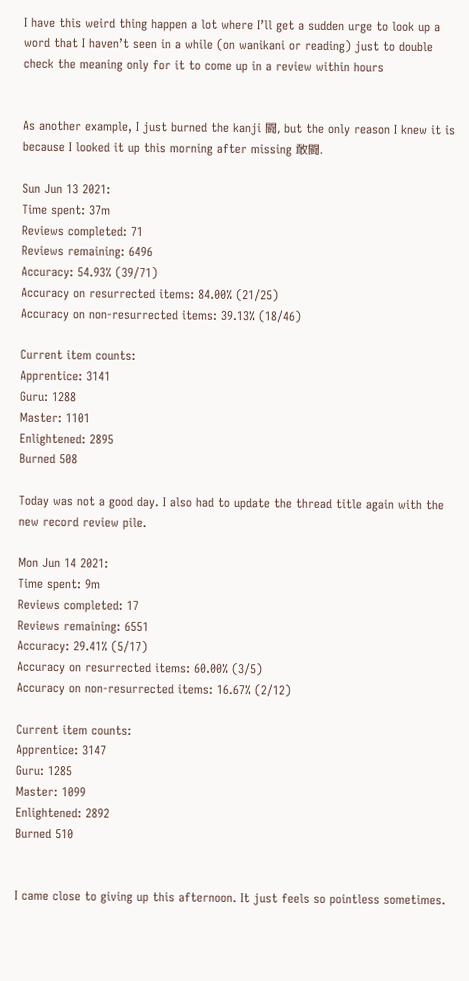I have this weird thing happen a lot where I’ll get a sudden urge to look up a word that I haven’t seen in a while (on wanikani or reading) just to double check the meaning only for it to come up in a review within hours


As another example, I just burned the kanji 闘, but the only reason I knew it is because I looked it up this morning after missing 敢闘.

Sun Jun 13 2021:
Time spent: 37m
Reviews completed: 71
Reviews remaining: 6496
Accuracy: 54.93% (39/71)
Accuracy on resurrected items: 84.00% (21/25)
Accuracy on non-resurrected items: 39.13% (18/46)

Current item counts:
Apprentice: 3141
Guru: 1288
Master: 1101
Enlightened: 2895
Burned 508

Today was not a good day. I also had to update the thread title again with the new record review pile.

Mon Jun 14 2021:
Time spent: 9m
Reviews completed: 17
Reviews remaining: 6551
Accuracy: 29.41% (5/17)
Accuracy on resurrected items: 60.00% (3/5)
Accuracy on non-resurrected items: 16.67% (2/12)

Current item counts:
Apprentice: 3147
Guru: 1285
Master: 1099
Enlightened: 2892
Burned 510


I came close to giving up this afternoon. It just feels so pointless sometimes.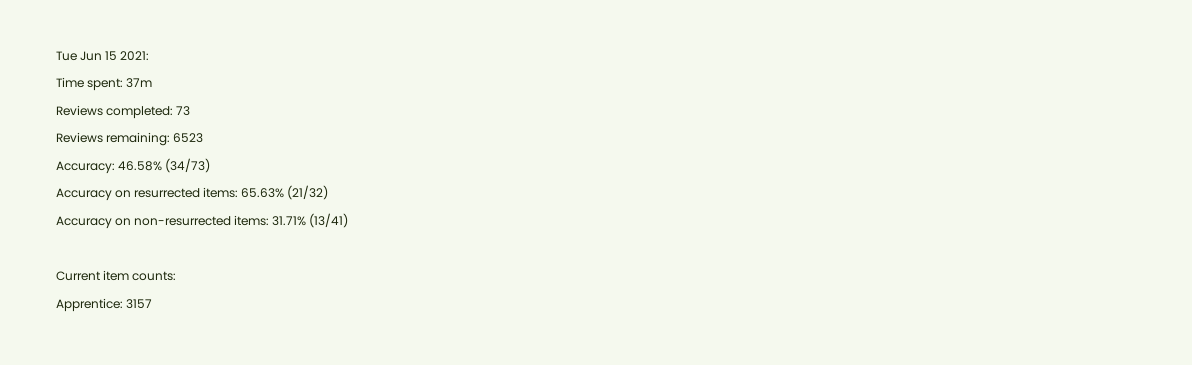Tue Jun 15 2021:
Time spent: 37m
Reviews completed: 73
Reviews remaining: 6523
Accuracy: 46.58% (34/73)
Accuracy on resurrected items: 65.63% (21/32)
Accuracy on non-resurrected items: 31.71% (13/41)

Current item counts:
Apprentice: 3157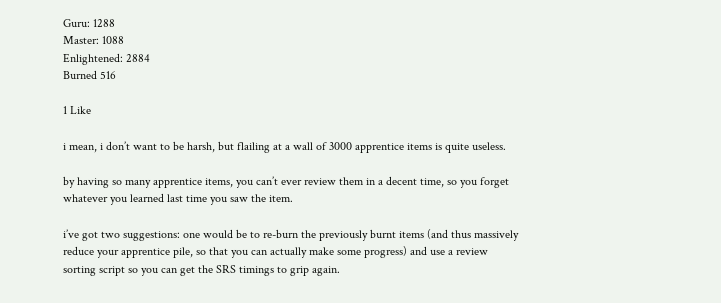Guru: 1288
Master: 1088
Enlightened: 2884
Burned 516

1 Like

i mean, i don’t want to be harsh, but flailing at a wall of 3000 apprentice items is quite useless.

by having so many apprentice items, you can’t ever review them in a decent time, so you forget whatever you learned last time you saw the item.

i’ve got two suggestions: one would be to re-burn the previously burnt items (and thus massively reduce your apprentice pile, so that you can actually make some progress) and use a review sorting script so you can get the SRS timings to grip again.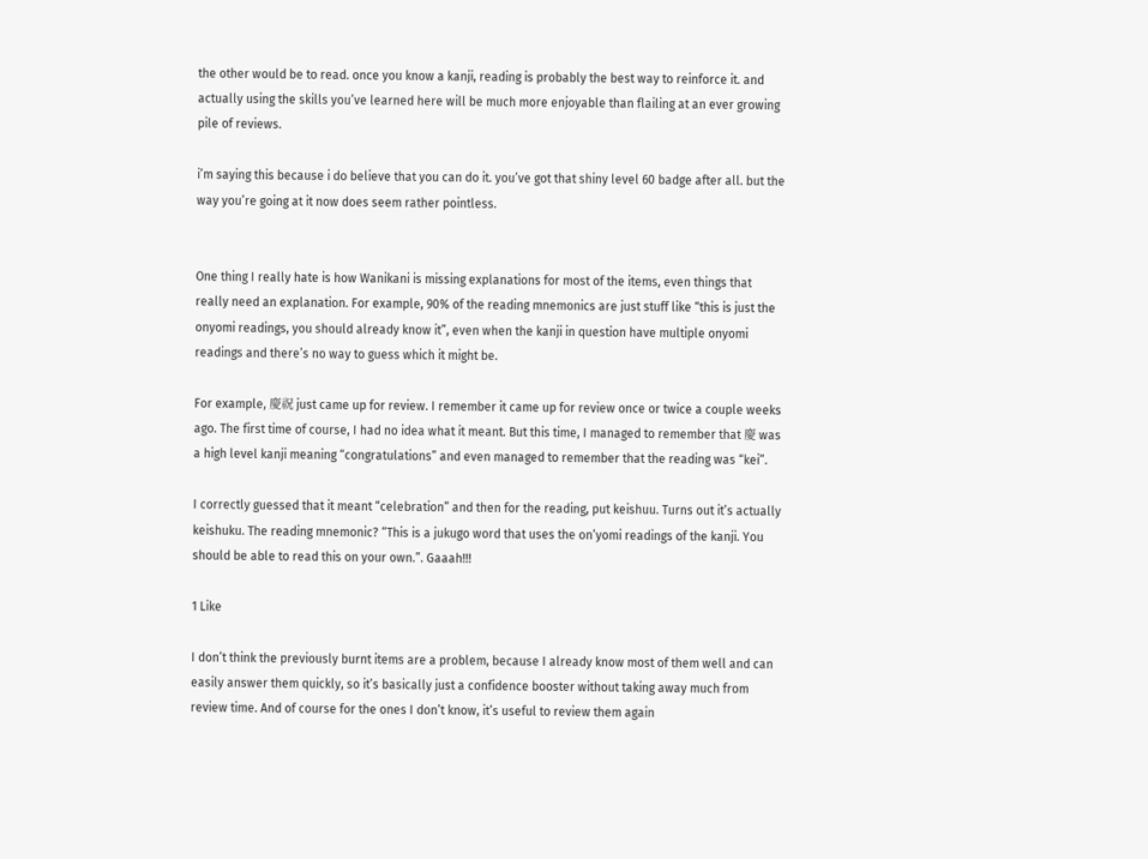the other would be to read. once you know a kanji, reading is probably the best way to reinforce it. and actually using the skills you’ve learned here will be much more enjoyable than flailing at an ever growing pile of reviews.

i’m saying this because i do believe that you can do it. you’ve got that shiny level 60 badge after all. but the way you’re going at it now does seem rather pointless.


One thing I really hate is how Wanikani is missing explanations for most of the items, even things that really need an explanation. For example, 90% of the reading mnemonics are just stuff like “this is just the onyomi readings, you should already know it”, even when the kanji in question have multiple onyomi readings and there’s no way to guess which it might be.

For example, 慶祝 just came up for review. I remember it came up for review once or twice a couple weeks ago. The first time of course, I had no idea what it meant. But this time, I managed to remember that 慶 was a high level kanji meaning “congratulations” and even managed to remember that the reading was “kei”.

I correctly guessed that it meant “celebration” and then for the reading, put keishuu. Turns out it’s actually keishuku. The reading mnemonic? “This is a jukugo word that uses the on’yomi readings of the kanji. You should be able to read this on your own.”. Gaaah!!!

1 Like

I don’t think the previously burnt items are a problem, because I already know most of them well and can easily answer them quickly, so it’s basically just a confidence booster without taking away much from review time. And of course for the ones I don’t know, it’s useful to review them again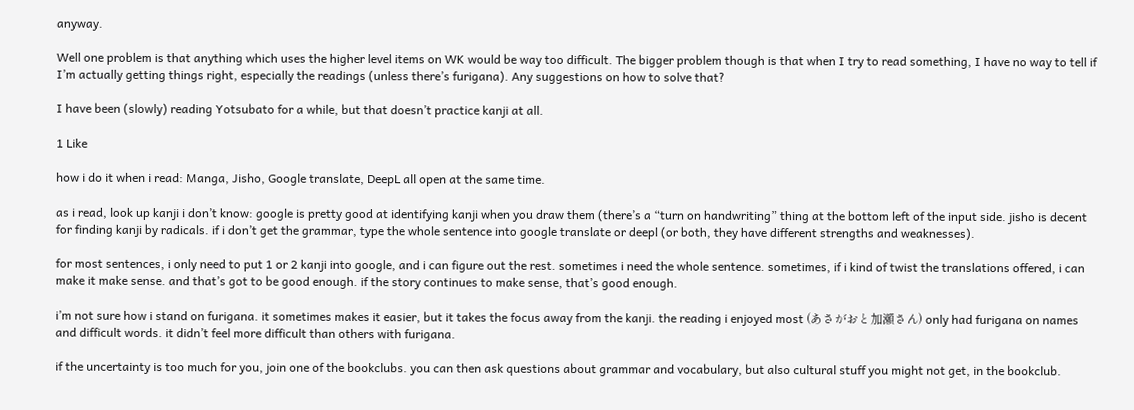anyway.

Well one problem is that anything which uses the higher level items on WK would be way too difficult. The bigger problem though is that when I try to read something, I have no way to tell if I’m actually getting things right, especially the readings (unless there’s furigana). Any suggestions on how to solve that?

I have been (slowly) reading Yotsubato for a while, but that doesn’t practice kanji at all.

1 Like

how i do it when i read: Manga, Jisho, Google translate, DeepL all open at the same time.

as i read, look up kanji i don’t know: google is pretty good at identifying kanji when you draw them (there’s a “turn on handwriting” thing at the bottom left of the input side. jisho is decent for finding kanji by radicals. if i don’t get the grammar, type the whole sentence into google translate or deepl (or both, they have different strengths and weaknesses).

for most sentences, i only need to put 1 or 2 kanji into google, and i can figure out the rest. sometimes i need the whole sentence. sometimes, if i kind of twist the translations offered, i can make it make sense. and that’s got to be good enough. if the story continues to make sense, that’s good enough.

i’m not sure how i stand on furigana. it sometimes makes it easier, but it takes the focus away from the kanji. the reading i enjoyed most (あさがおと加瀬さん) only had furigana on names and difficult words. it didn’t feel more difficult than others with furigana.

if the uncertainty is too much for you, join one of the bookclubs. you can then ask questions about grammar and vocabulary, but also cultural stuff you might not get, in the bookclub.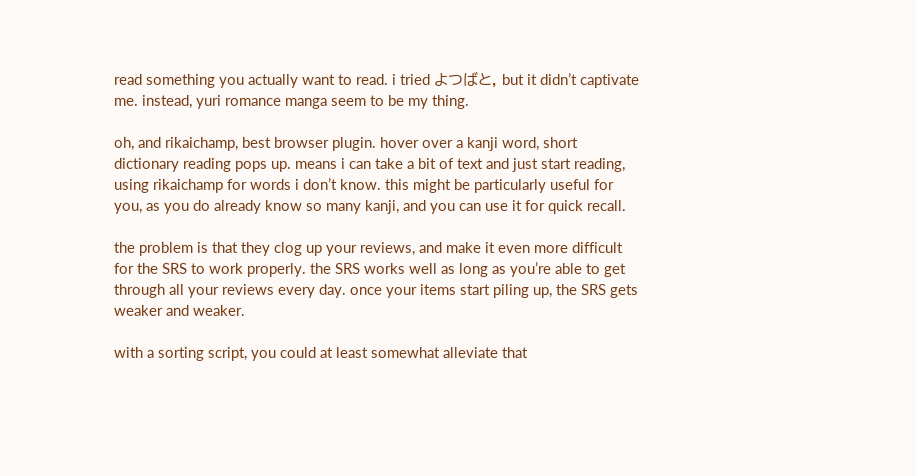read something you actually want to read. i tried よつばと, but it didn’t captivate me. instead, yuri romance manga seem to be my thing.

oh, and rikaichamp, best browser plugin. hover over a kanji word, short dictionary reading pops up. means i can take a bit of text and just start reading, using rikaichamp for words i don’t know. this might be particularly useful for you, as you do already know so many kanji, and you can use it for quick recall.

the problem is that they clog up your reviews, and make it even more difficult for the SRS to work properly. the SRS works well as long as you’re able to get through all your reviews every day. once your items start piling up, the SRS gets weaker and weaker.

with a sorting script, you could at least somewhat alleviate that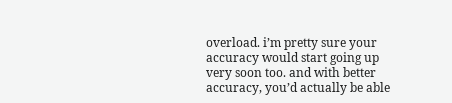overload. i’m pretty sure your accuracy would start going up very soon too. and with better accuracy, you’d actually be able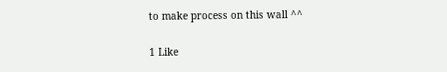to make process on this wall ^^

1 Like